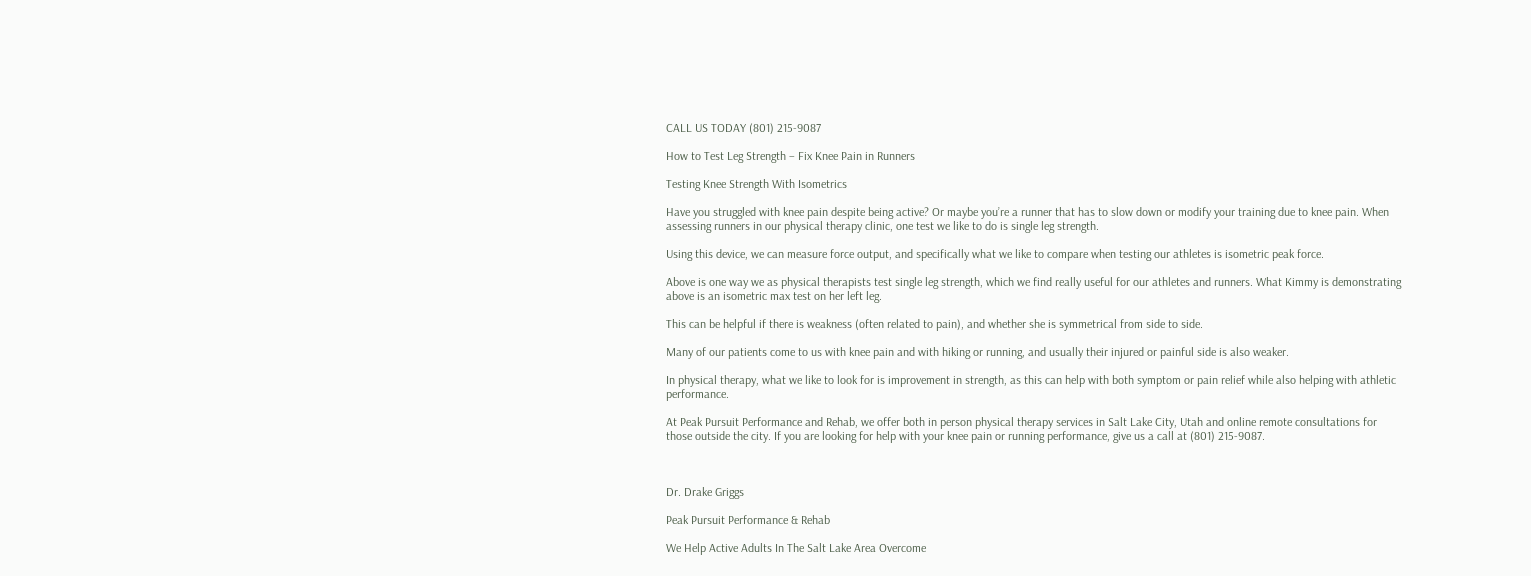CALL US TODAY (801) 215-9087

How to Test Leg Strength – Fix Knee Pain in Runners

Testing Knee Strength With Isometrics

Have you struggled with knee pain despite being active? Or maybe you’re a runner that has to slow down or modify your training due to knee pain. When assessing runners in our physical therapy clinic, one test we like to do is single leg strength.

Using this device, we can measure force output, and specifically what we like to compare when testing our athletes is isometric peak force.

Above is one way we as physical therapists test single leg strength, which we find really useful for our athletes and runners. What Kimmy is demonstrating above is an isometric max test on her left leg.

This can be helpful if there is weakness (often related to pain), and whether she is symmetrical from side to side.

Many of our patients come to us with knee pain and with hiking or running, and usually their injured or painful side is also weaker.

In physical therapy, what we like to look for is improvement in strength, as this can help with both symptom or pain relief while also helping with athletic performance.

At Peak Pursuit Performance and Rehab, we offer both in person physical therapy services in Salt Lake City, Utah and online remote consultations for those outside the city. If you are looking for help with your knee pain or running performance, give us a call at (801) 215-9087.



Dr. Drake Griggs

Peak Pursuit Performance & Rehab

We Help Active Adults In The Salt Lake Area Overcome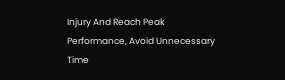Injury And Reach Peak Performance, Avoid Unnecessary Time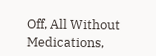Off, All Without Medications,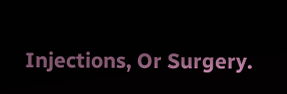Injections, Or Surgery.